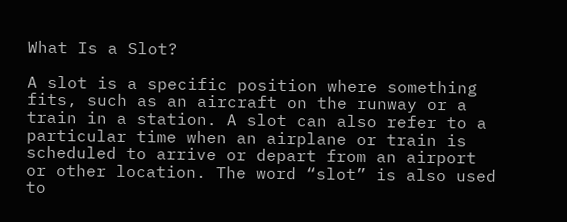What Is a Slot?

A slot is a specific position where something fits, such as an aircraft on the runway or a train in a station. A slot can also refer to a particular time when an airplane or train is scheduled to arrive or depart from an airport or other location. The word “slot” is also used to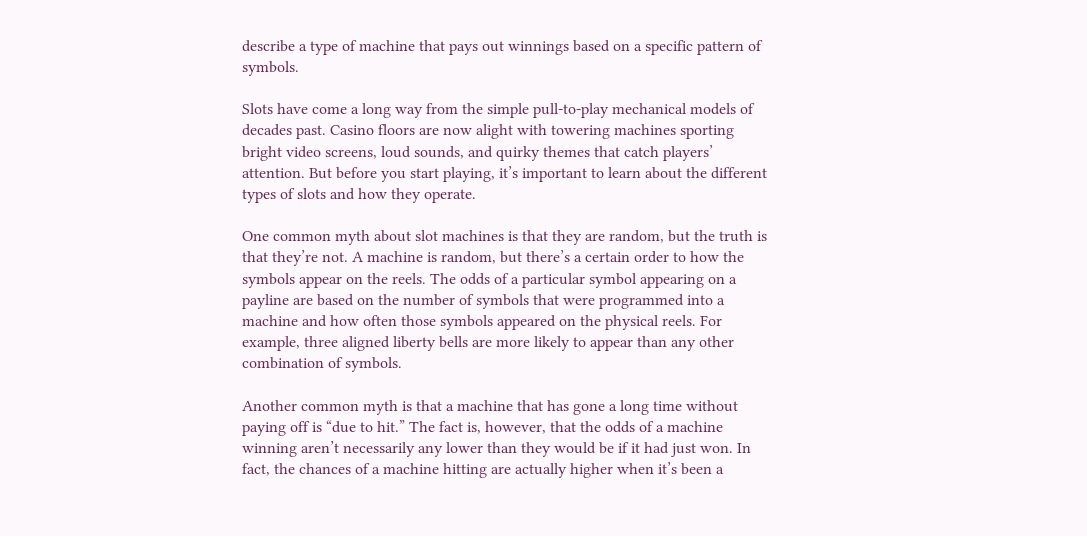describe a type of machine that pays out winnings based on a specific pattern of symbols.

Slots have come a long way from the simple pull-to-play mechanical models of decades past. Casino floors are now alight with towering machines sporting bright video screens, loud sounds, and quirky themes that catch players’ attention. But before you start playing, it’s important to learn about the different types of slots and how they operate.

One common myth about slot machines is that they are random, but the truth is that they’re not. A machine is random, but there’s a certain order to how the symbols appear on the reels. The odds of a particular symbol appearing on a payline are based on the number of symbols that were programmed into a machine and how often those symbols appeared on the physical reels. For example, three aligned liberty bells are more likely to appear than any other combination of symbols.

Another common myth is that a machine that has gone a long time without paying off is “due to hit.” The fact is, however, that the odds of a machine winning aren’t necessarily any lower than they would be if it had just won. In fact, the chances of a machine hitting are actually higher when it’s been a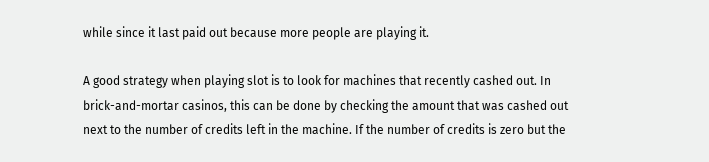while since it last paid out because more people are playing it.

A good strategy when playing slot is to look for machines that recently cashed out. In brick-and-mortar casinos, this can be done by checking the amount that was cashed out next to the number of credits left in the machine. If the number of credits is zero but the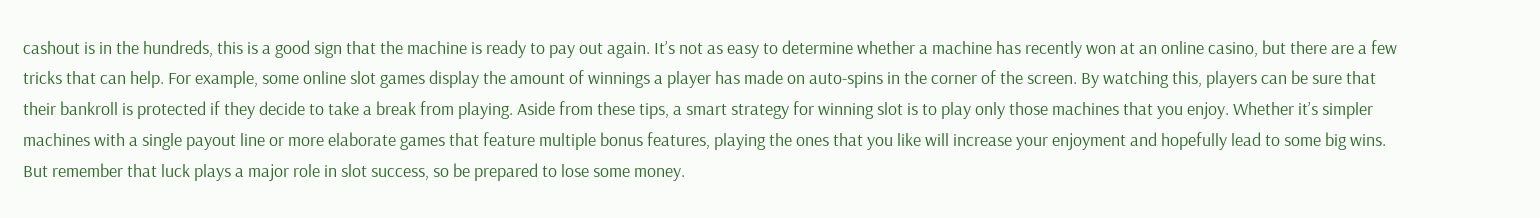cashout is in the hundreds, this is a good sign that the machine is ready to pay out again. It’s not as easy to determine whether a machine has recently won at an online casino, but there are a few tricks that can help. For example, some online slot games display the amount of winnings a player has made on auto-spins in the corner of the screen. By watching this, players can be sure that their bankroll is protected if they decide to take a break from playing. Aside from these tips, a smart strategy for winning slot is to play only those machines that you enjoy. Whether it’s simpler machines with a single payout line or more elaborate games that feature multiple bonus features, playing the ones that you like will increase your enjoyment and hopefully lead to some big wins. But remember that luck plays a major role in slot success, so be prepared to lose some money.